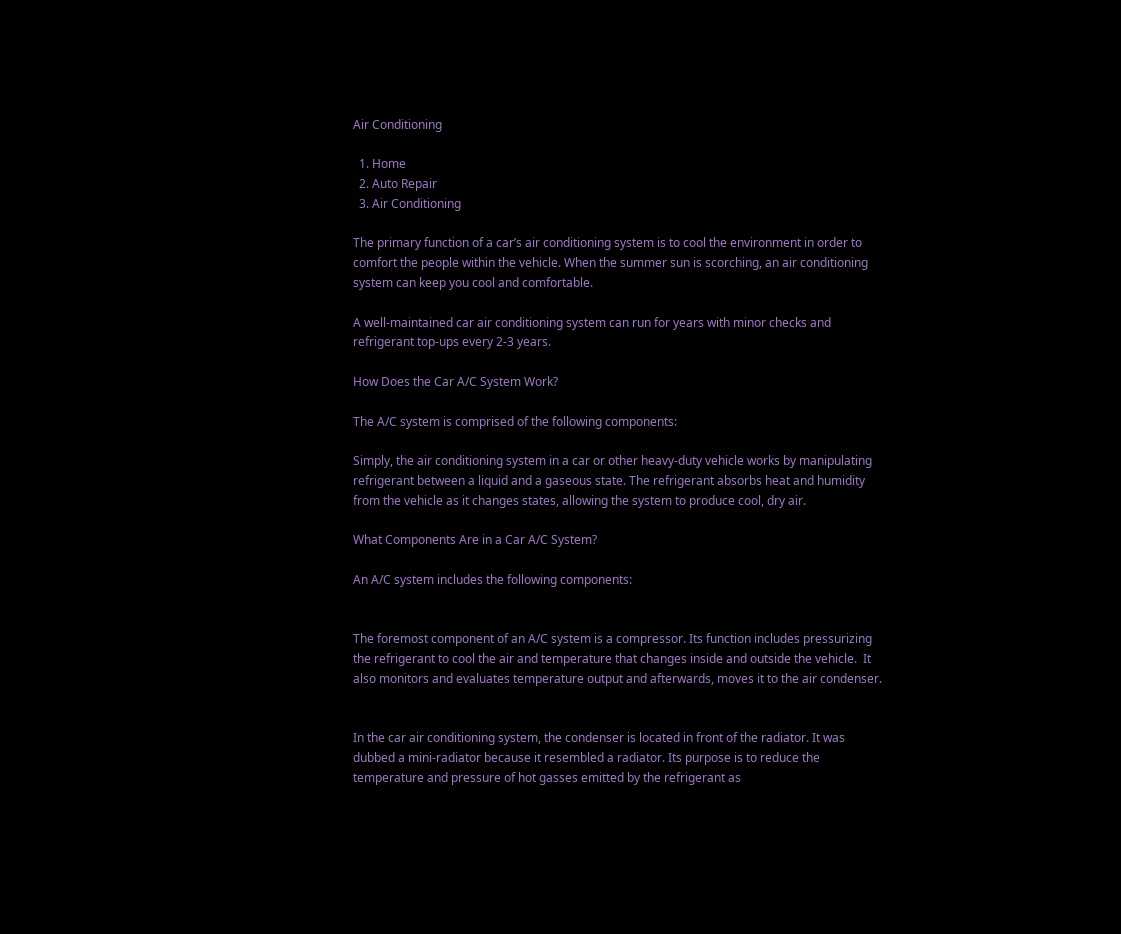Air Conditioning

  1. Home
  2. Auto Repair
  3. Air Conditioning

The primary function of a car’s air conditioning system is to cool the environment in order to comfort the people within the vehicle. When the summer sun is scorching, an air conditioning system can keep you cool and comfortable.

A well-maintained car air conditioning system can run for years with minor checks and refrigerant top-ups every 2-3 years.

How Does the Car A/C System Work?

The A/C system is comprised of the following components:

Simply, the air conditioning system in a car or other heavy-duty vehicle works by manipulating refrigerant between a liquid and a gaseous state. The refrigerant absorbs heat and humidity from the vehicle as it changes states, allowing the system to produce cool, dry air.

What Components Are in a Car A/C System?

An A/C system includes the following components:


The foremost component of an A/C system is a compressor. Its function includes pressurizing the refrigerant to cool the air and temperature that changes inside and outside the vehicle.  It also monitors and evaluates temperature output and afterwards, moves it to the air condenser.


In the car air conditioning system, the condenser is located in front of the radiator. It was dubbed a mini-radiator because it resembled a radiator. Its purpose is to reduce the temperature and pressure of hot gasses emitted by the refrigerant as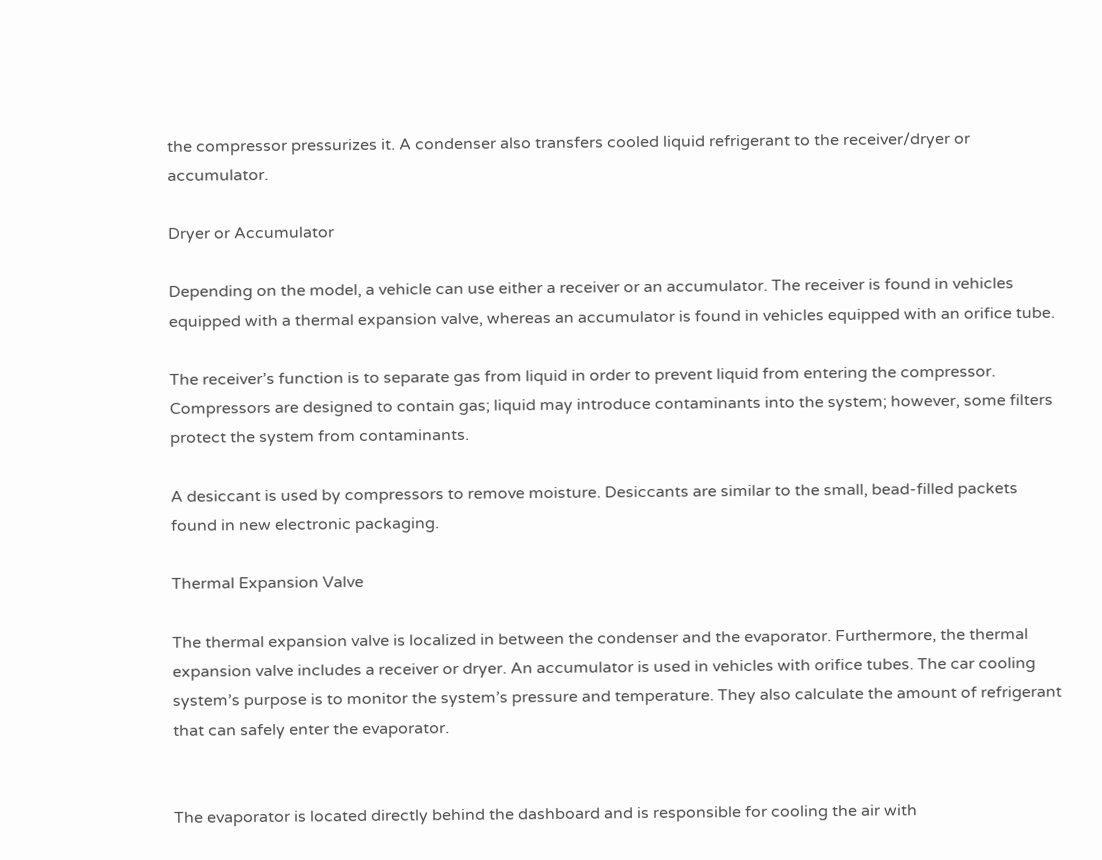the compressor pressurizes it. A condenser also transfers cooled liquid refrigerant to the receiver/dryer or accumulator.

Dryer or Accumulator

Depending on the model, a vehicle can use either a receiver or an accumulator. The receiver is found in vehicles equipped with a thermal expansion valve, whereas an accumulator is found in vehicles equipped with an orifice tube.

The receiver’s function is to separate gas from liquid in order to prevent liquid from entering the compressor. Compressors are designed to contain gas; liquid may introduce contaminants into the system; however, some filters protect the system from contaminants.

A desiccant is used by compressors to remove moisture. Desiccants are similar to the small, bead-filled packets found in new electronic packaging.

Thermal Expansion Valve

The thermal expansion valve is localized in between the condenser and the evaporator. Furthermore, the thermal expansion valve includes a receiver or dryer. An accumulator is used in vehicles with orifice tubes. The car cooling system’s purpose is to monitor the system’s pressure and temperature. They also calculate the amount of refrigerant that can safely enter the evaporator.


The evaporator is located directly behind the dashboard and is responsible for cooling the air with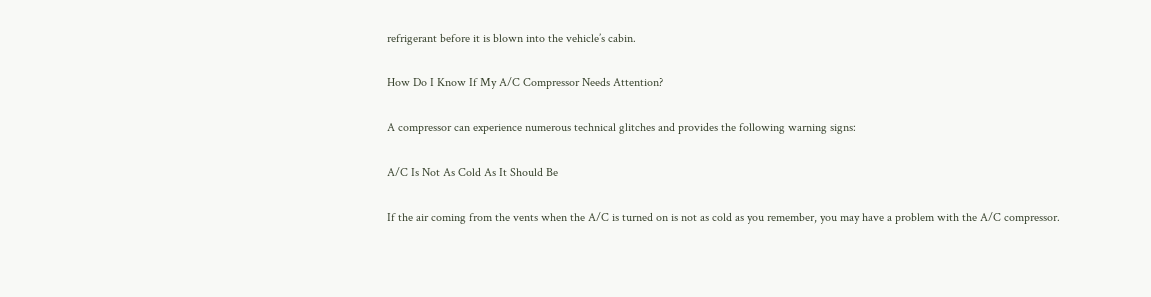refrigerant before it is blown into the vehicle’s cabin.

How Do I Know If My A/C Compressor Needs Attention?

A compressor can experience numerous technical glitches and provides the following warning signs:

A/C Is Not As Cold As It Should Be

If the air coming from the vents when the A/C is turned on is not as cold as you remember, you may have a problem with the A/C compressor.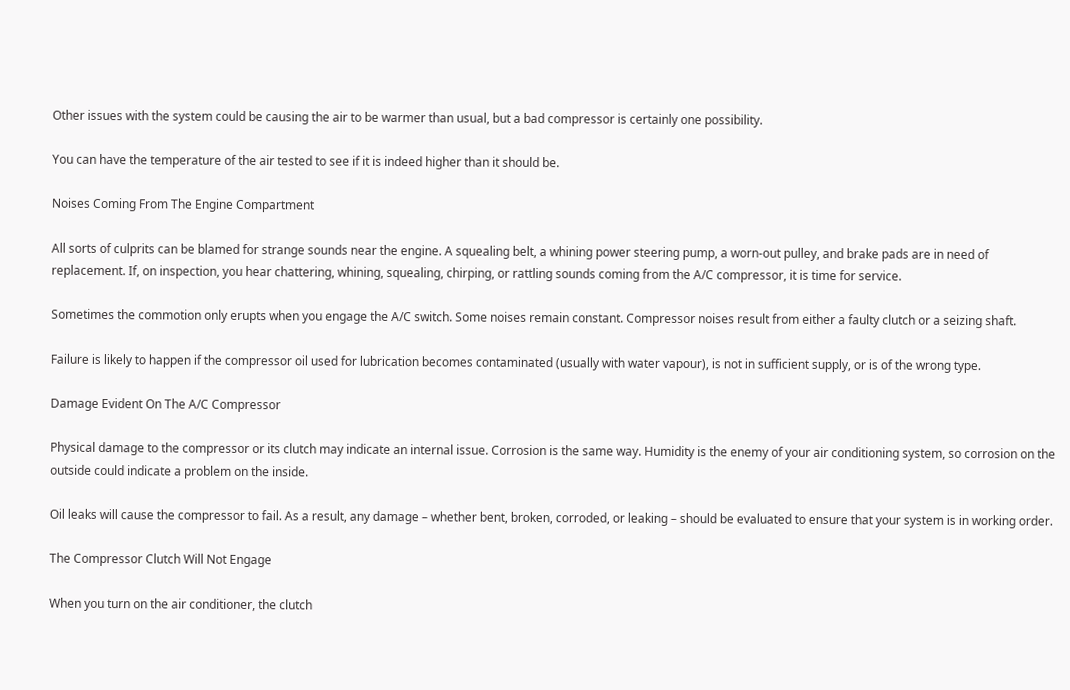Other issues with the system could be causing the air to be warmer than usual, but a bad compressor is certainly one possibility.

You can have the temperature of the air tested to see if it is indeed higher than it should be.

Noises Coming From The Engine Compartment

All sorts of culprits can be blamed for strange sounds near the engine. A squealing belt, a whining power steering pump, a worn-out pulley, and brake pads are in need of replacement. If, on inspection, you hear chattering, whining, squealing, chirping, or rattling sounds coming from the A/C compressor, it is time for service.

Sometimes the commotion only erupts when you engage the A/C switch. Some noises remain constant. Compressor noises result from either a faulty clutch or a seizing shaft.

Failure is likely to happen if the compressor oil used for lubrication becomes contaminated (usually with water vapour), is not in sufficient supply, or is of the wrong type.

Damage Evident On The A/C Compressor

Physical damage to the compressor or its clutch may indicate an internal issue. Corrosion is the same way. Humidity is the enemy of your air conditioning system, so corrosion on the outside could indicate a problem on the inside.

Oil leaks will cause the compressor to fail. As a result, any damage – whether bent, broken, corroded, or leaking – should be evaluated to ensure that your system is in working order.

The Compressor Clutch Will Not Engage

When you turn on the air conditioner, the clutch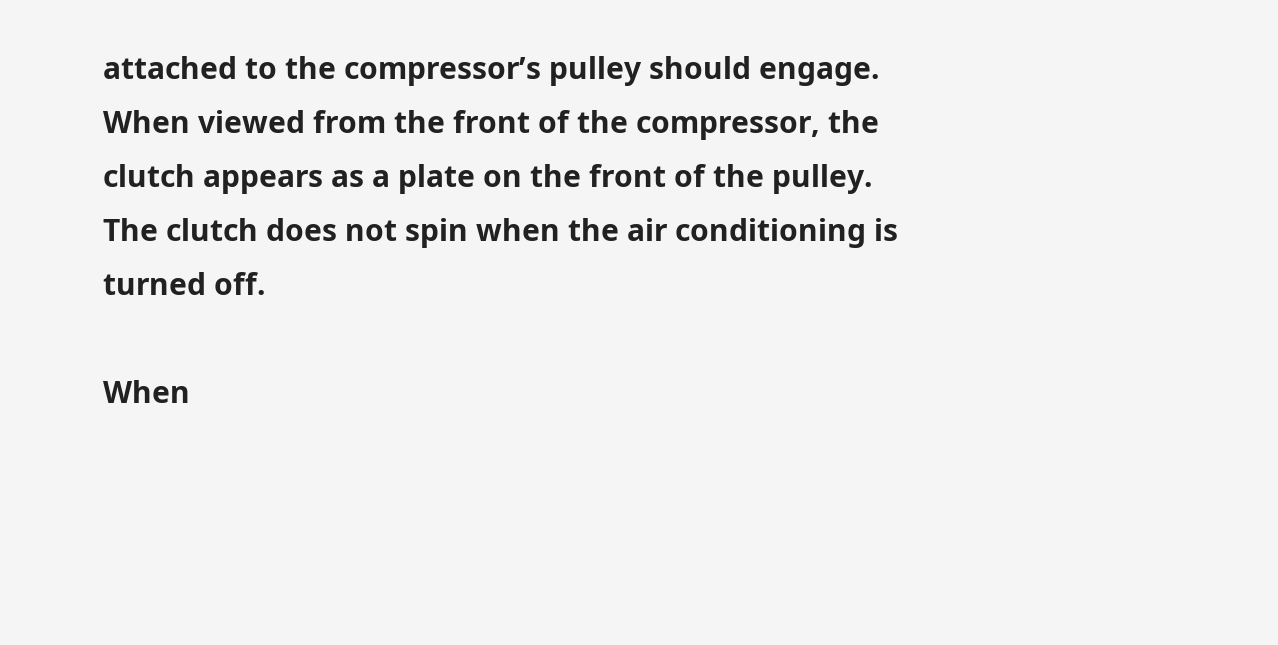attached to the compressor’s pulley should engage. When viewed from the front of the compressor, the clutch appears as a plate on the front of the pulley. The clutch does not spin when the air conditioning is turned off.

When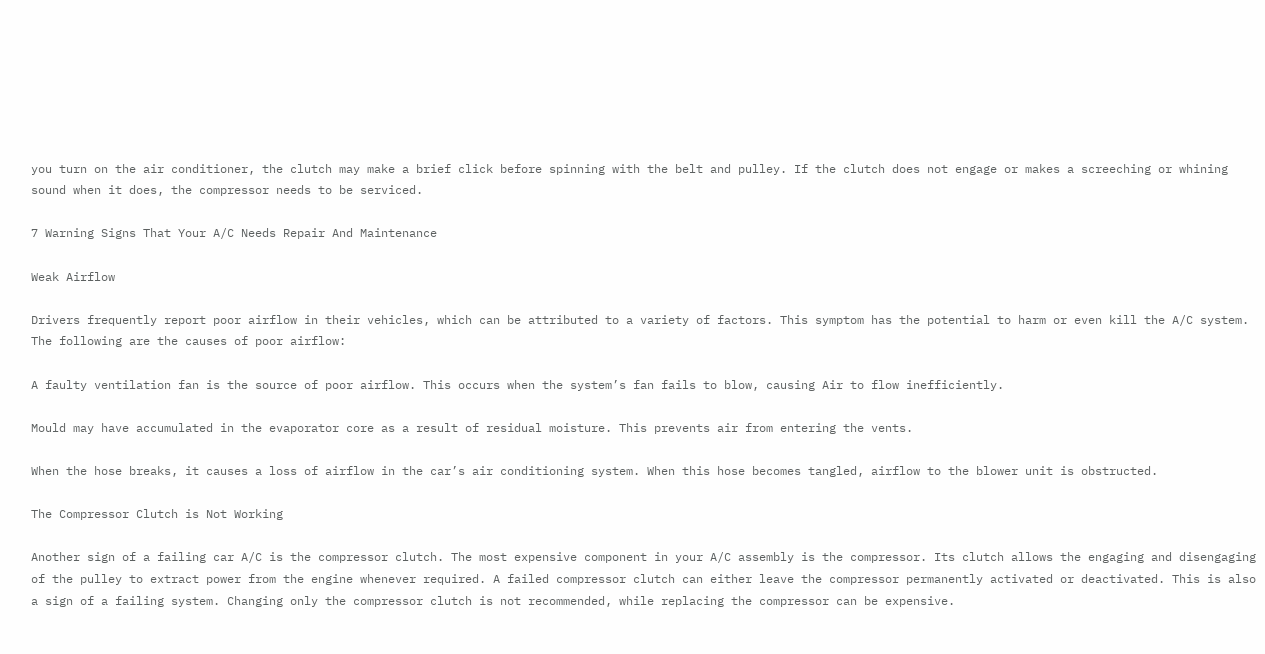you turn on the air conditioner, the clutch may make a brief click before spinning with the belt and pulley. If the clutch does not engage or makes a screeching or whining sound when it does, the compressor needs to be serviced.

7 Warning Signs That Your A/C Needs Repair And Maintenance

Weak Airflow

Drivers frequently report poor airflow in their vehicles, which can be attributed to a variety of factors. This symptom has the potential to harm or even kill the A/C system. The following are the causes of poor airflow:

A faulty ventilation fan is the source of poor airflow. This occurs when the system’s fan fails to blow, causing Air to flow inefficiently.

Mould may have accumulated in the evaporator core as a result of residual moisture. This prevents air from entering the vents.

When the hose breaks, it causes a loss of airflow in the car’s air conditioning system. When this hose becomes tangled, airflow to the blower unit is obstructed.

The Compressor Clutch is Not Working

Another sign of a failing car A/C is the compressor clutch. The most expensive component in your A/C assembly is the compressor. Its clutch allows the engaging and disengaging of the pulley to extract power from the engine whenever required. A failed compressor clutch can either leave the compressor permanently activated or deactivated. This is also a sign of a failing system. Changing only the compressor clutch is not recommended, while replacing the compressor can be expensive.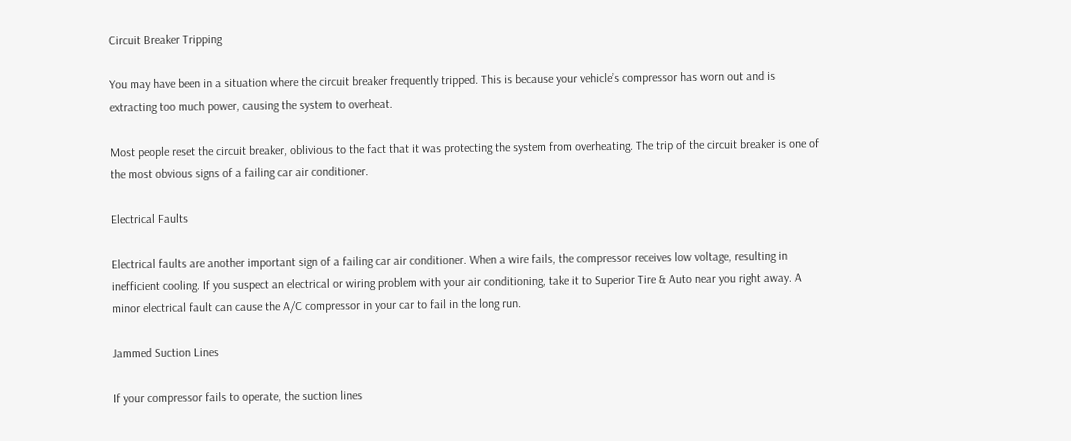Circuit Breaker Tripping

You may have been in a situation where the circuit breaker frequently tripped. This is because your vehicle’s compressor has worn out and is extracting too much power, causing the system to overheat.

Most people reset the circuit breaker, oblivious to the fact that it was protecting the system from overheating. The trip of the circuit breaker is one of the most obvious signs of a failing car air conditioner.

Electrical Faults

Electrical faults are another important sign of a failing car air conditioner. When a wire fails, the compressor receives low voltage, resulting in inefficient cooling. If you suspect an electrical or wiring problem with your air conditioning, take it to Superior Tire & Auto near you right away. A minor electrical fault can cause the A/C compressor in your car to fail in the long run.

Jammed Suction Lines

If your compressor fails to operate, the suction lines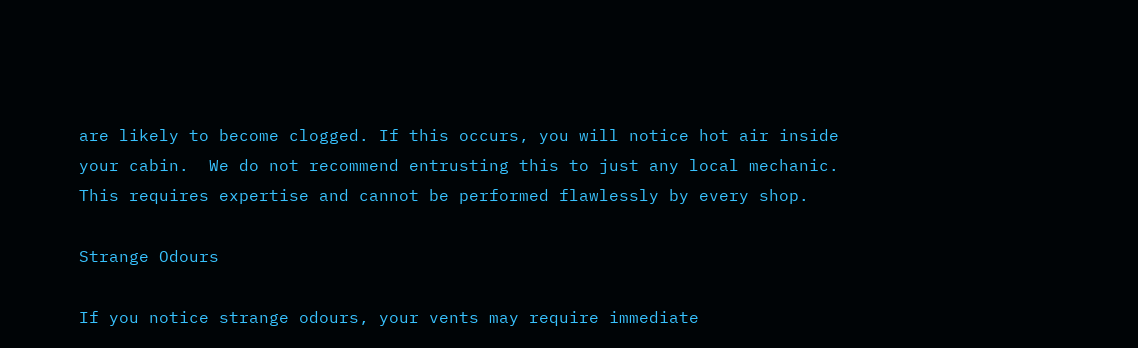are likely to become clogged. If this occurs, you will notice hot air inside your cabin.  We do not recommend entrusting this to just any local mechanic. This requires expertise and cannot be performed flawlessly by every shop.

Strange Odours

If you notice strange odours, your vents may require immediate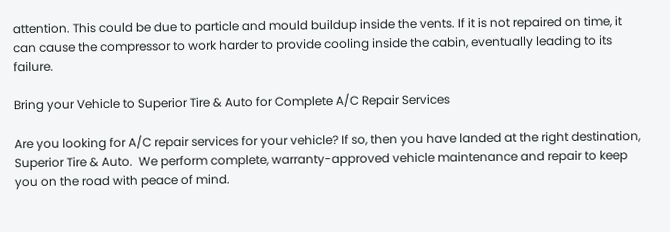attention. This could be due to particle and mould buildup inside the vents. If it is not repaired on time, it can cause the compressor to work harder to provide cooling inside the cabin, eventually leading to its failure.

Bring your Vehicle to Superior Tire & Auto for Complete A/C Repair Services

Are you looking for A/C repair services for your vehicle? If so, then you have landed at the right destination, Superior Tire & Auto.  We perform complete, warranty-approved vehicle maintenance and repair to keep you on the road with peace of mind.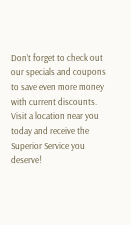Don’t forget to check out our specials and coupons to save even more money with current discounts. Visit a location near you today and receive the Superior Service you deserve!